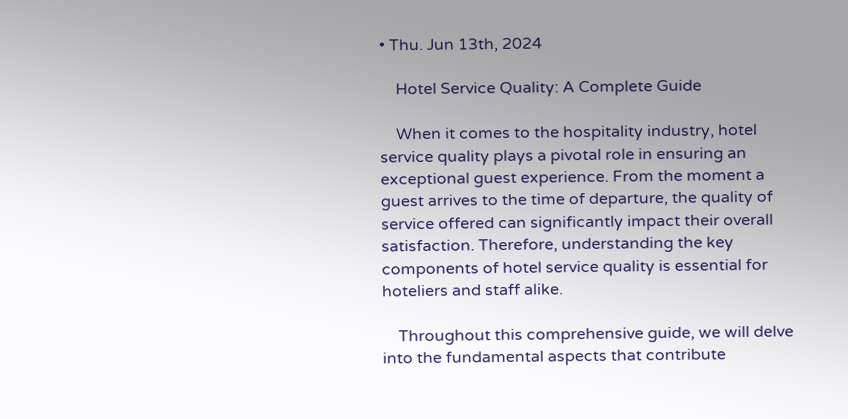• Thu. Jun 13th, 2024

    Hotel Service Quality: A Complete Guide

    When it comes to the hospitality industry, hotel service quality plays a pivotal role in ensuring an exceptional guest experience. From the moment a guest arrives to the time of departure, the quality of service offered can significantly impact their overall satisfaction. Therefore, understanding the key components of hotel service quality is essential for hoteliers and staff alike.

    Throughout this comprehensive guide, we will delve into the fundamental aspects that contribute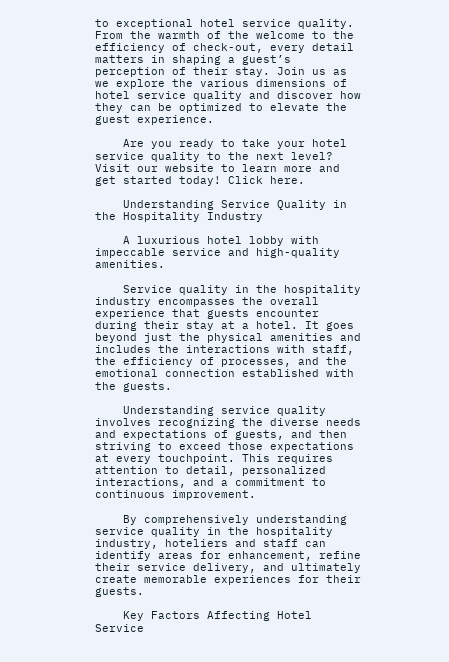to exceptional hotel service quality. From the warmth of the welcome to the efficiency of check-out, every detail matters in shaping a guest’s perception of their stay. Join us as we explore the various dimensions of hotel service quality and discover how they can be optimized to elevate the guest experience.

    Are you ready to take your hotel service quality to the next level? Visit our website to learn more and get started today! Click here.

    Understanding Service Quality in the Hospitality Industry

    A luxurious hotel lobby with impeccable service and high-quality amenities.

    Service quality in the hospitality industry encompasses the overall experience that guests encounter during their stay at a hotel. It goes beyond just the physical amenities and includes the interactions with staff, the efficiency of processes, and the emotional connection established with the guests.

    Understanding service quality involves recognizing the diverse needs and expectations of guests, and then striving to exceed those expectations at every touchpoint. This requires attention to detail, personalized interactions, and a commitment to continuous improvement.

    By comprehensively understanding service quality in the hospitality industry, hoteliers and staff can identify areas for enhancement, refine their service delivery, and ultimately create memorable experiences for their guests.

    Key Factors Affecting Hotel Service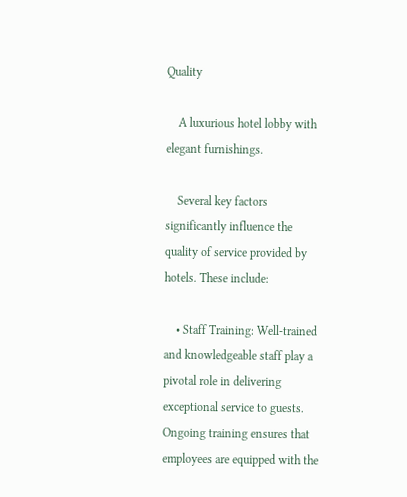Quality

    A luxurious hotel lobby with elegant furnishings.

    Several key factors significantly influence the quality of service provided by hotels. These include:

    • Staff Training: Well-trained and knowledgeable staff play a pivotal role in delivering exceptional service to guests. Ongoing training ensures that employees are equipped with the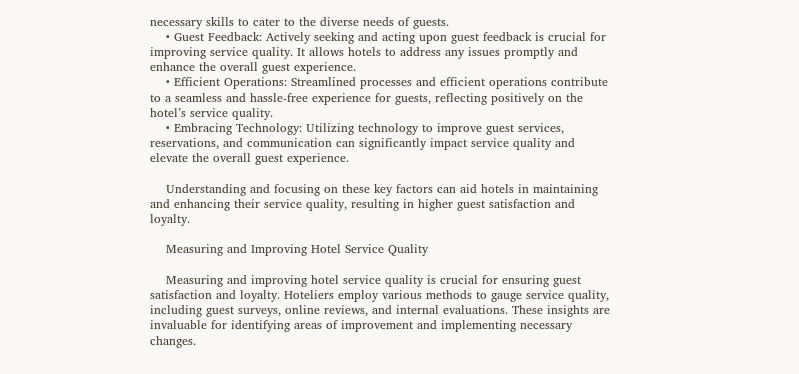necessary skills to cater to the diverse needs of guests.
    • Guest Feedback: Actively seeking and acting upon guest feedback is crucial for improving service quality. It allows hotels to address any issues promptly and enhance the overall guest experience.
    • Efficient Operations: Streamlined processes and efficient operations contribute to a seamless and hassle-free experience for guests, reflecting positively on the hotel’s service quality.
    • Embracing Technology: Utilizing technology to improve guest services, reservations, and communication can significantly impact service quality and elevate the overall guest experience.

    Understanding and focusing on these key factors can aid hotels in maintaining and enhancing their service quality, resulting in higher guest satisfaction and loyalty.

    Measuring and Improving Hotel Service Quality

    Measuring and improving hotel service quality is crucial for ensuring guest satisfaction and loyalty. Hoteliers employ various methods to gauge service quality, including guest surveys, online reviews, and internal evaluations. These insights are invaluable for identifying areas of improvement and implementing necessary changes.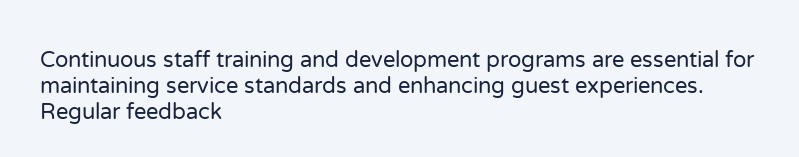Continuous staff training and development programs are essential for maintaining service standards and enhancing guest experiences. Regular feedback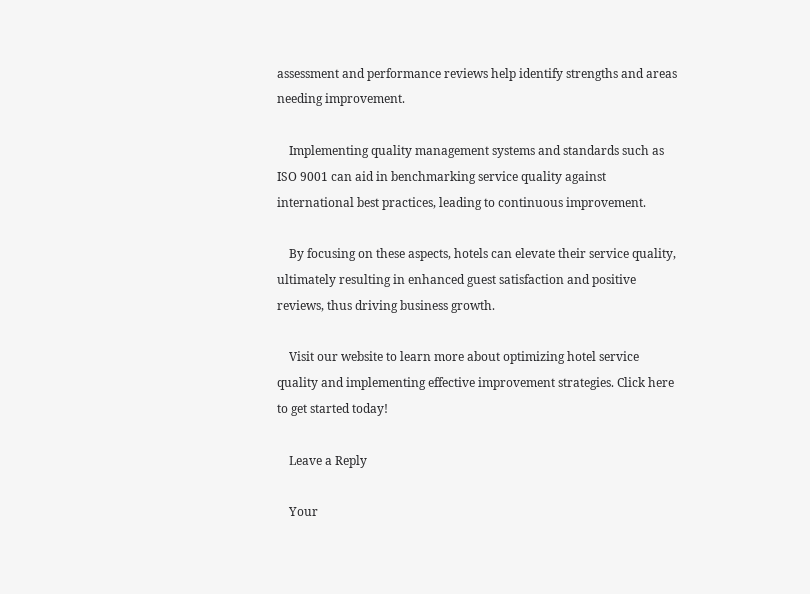assessment and performance reviews help identify strengths and areas needing improvement.

    Implementing quality management systems and standards such as ISO 9001 can aid in benchmarking service quality against international best practices, leading to continuous improvement.

    By focusing on these aspects, hotels can elevate their service quality, ultimately resulting in enhanced guest satisfaction and positive reviews, thus driving business growth.

    Visit our website to learn more about optimizing hotel service quality and implementing effective improvement strategies. Click here to get started today!

    Leave a Reply

    Your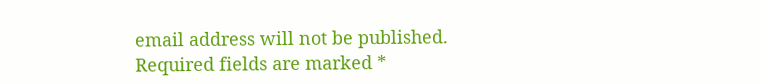email address will not be published. Required fields are marked *